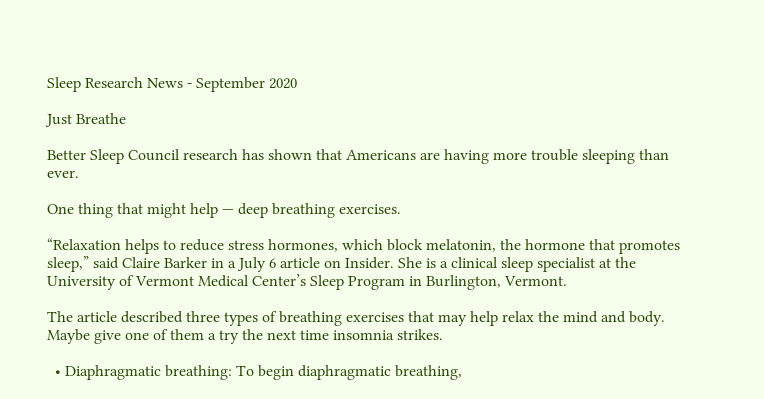Sleep Research News - September 2020

Just Breathe

Better Sleep Council research has shown that Americans are having more trouble sleeping than ever.

One thing that might help — deep breathing exercises.

“Relaxation helps to reduce stress hormones, which block melatonin, the hormone that promotes sleep,” said Claire Barker in a July 6 article on Insider. She is a clinical sleep specialist at the University of Vermont Medical Center’s Sleep Program in Burlington, Vermont.

The article described three types of breathing exercises that may help relax the mind and body. Maybe give one of them a try the next time insomnia strikes.

  • Diaphragmatic breathing: To begin diaphragmatic breathing,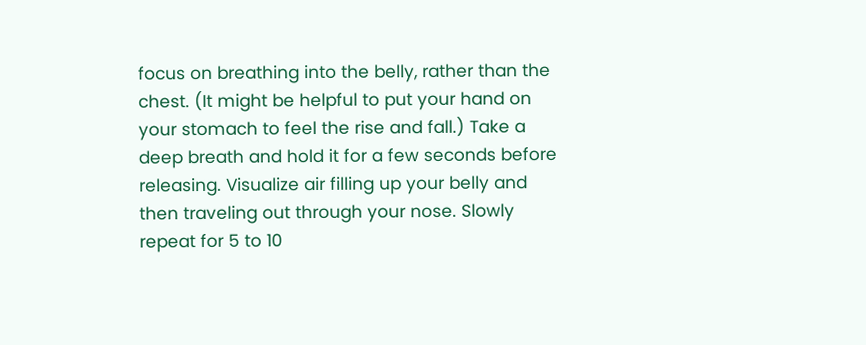focus on breathing into the belly, rather than the chest. (It might be helpful to put your hand on your stomach to feel the rise and fall.) Take a deep breath and hold it for a few seconds before releasing. Visualize air filling up your belly and then traveling out through your nose. Slowly repeat for 5 to 10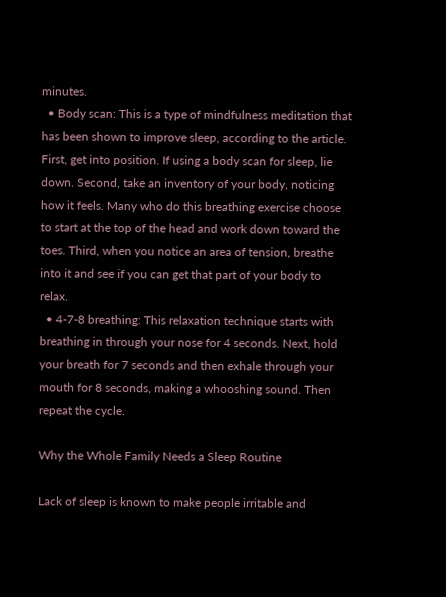minutes.
  • Body scan: This is a type of mindfulness meditation that has been shown to improve sleep, according to the article. First, get into position. If using a body scan for sleep, lie down. Second, take an inventory of your body, noticing how it feels. Many who do this breathing exercise choose to start at the top of the head and work down toward the toes. Third, when you notice an area of tension, breathe into it and see if you can get that part of your body to relax.
  • 4-7-8 breathing: This relaxation technique starts with breathing in through your nose for 4 seconds. Next, hold your breath for 7 seconds and then exhale through your mouth for 8 seconds, making a whooshing sound. Then repeat the cycle.

Why the Whole Family Needs a Sleep Routine

Lack of sleep is known to make people irritable and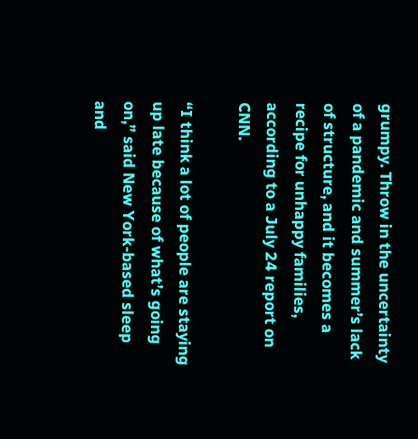grumpy. Throw in the uncertainty of a pandemic and summer’s lack of structure, and it becomes a recipe for unhappy families, according to a July 24 report on CNN.

“I think a lot of people are staying up late because of what’s going on,” said New York-based sleep and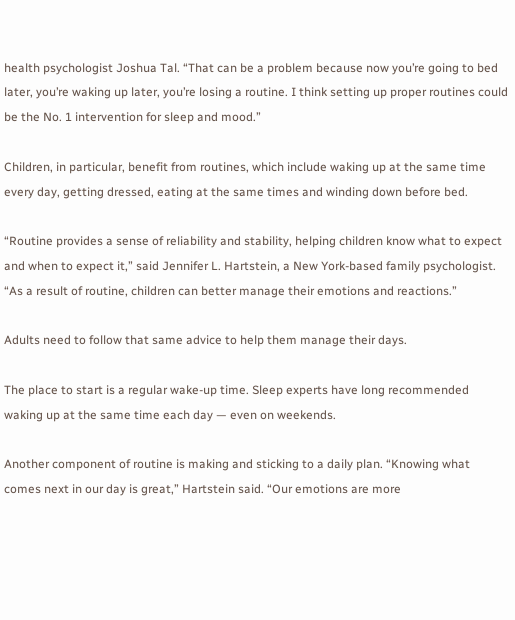health psychologist Joshua Tal. “That can be a problem because now you’re going to bed later, you’re waking up later, you’re losing a routine. I think setting up proper routines could be the No. 1 intervention for sleep and mood.”

Children, in particular, benefit from routines, which include waking up at the same time every day, getting dressed, eating at the same times and winding down before bed.

“Routine provides a sense of reliability and stability, helping children know what to expect and when to expect it,” said Jennifer L. Hartstein, a New York-based family psychologist. “As a result of routine, children can better manage their emotions and reactions.”

Adults need to follow that same advice to help them manage their days.

The place to start is a regular wake-up time. Sleep experts have long recommended waking up at the same time each day — even on weekends.

Another component of routine is making and sticking to a daily plan. “Knowing what comes next in our day is great,” Hartstein said. “Our emotions are more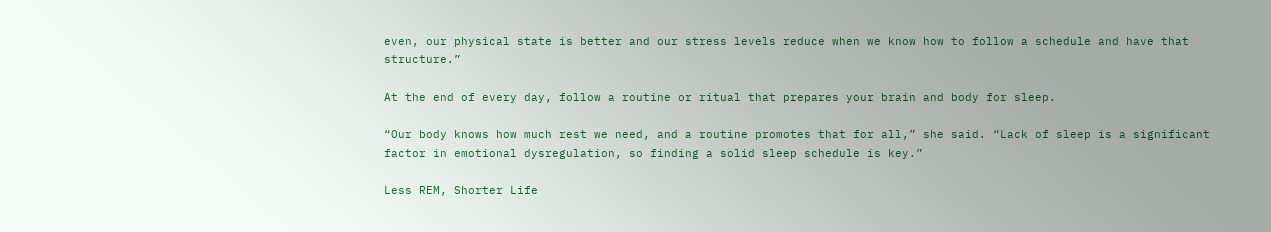even, our physical state is better and our stress levels reduce when we know how to follow a schedule and have that structure.”

At the end of every day, follow a routine or ritual that prepares your brain and body for sleep.

“Our body knows how much rest we need, and a routine promotes that for all,” she said. “Lack of sleep is a significant factor in emotional dysregulation, so finding a solid sleep schedule is key.”

Less REM, Shorter Life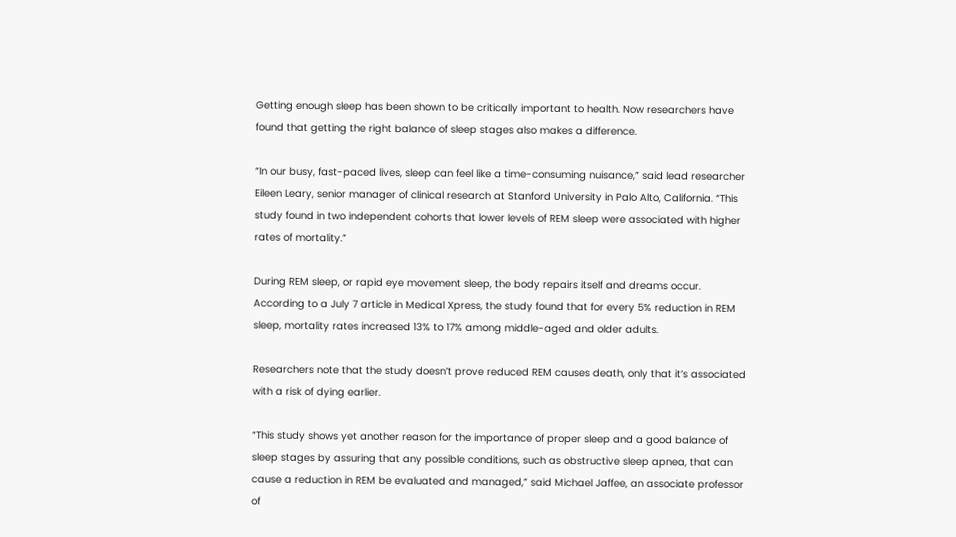Getting enough sleep has been shown to be critically important to health. Now researchers have found that getting the right balance of sleep stages also makes a difference.

“In our busy, fast-paced lives, sleep can feel like a time-consuming nuisance,” said lead researcher Eileen Leary, senior manager of clinical research at Stanford University in Palo Alto, California. “This study found in two independent cohorts that lower levels of REM sleep were associated with higher rates of mortality.”

During REM sleep, or rapid eye movement sleep, the body repairs itself and dreams occur. According to a July 7 article in Medical Xpress, the study found that for every 5% reduction in REM sleep, mortality rates increased 13% to 17% among middle-aged and older adults.

Researchers note that the study doesn’t prove reduced REM causes death, only that it’s associated with a risk of dying earlier.

“This study shows yet another reason for the importance of proper sleep and a good balance of sleep stages by assuring that any possible conditions, such as obstructive sleep apnea, that can cause a reduction in REM be evaluated and managed,” said Michael Jaffee, an associate professor of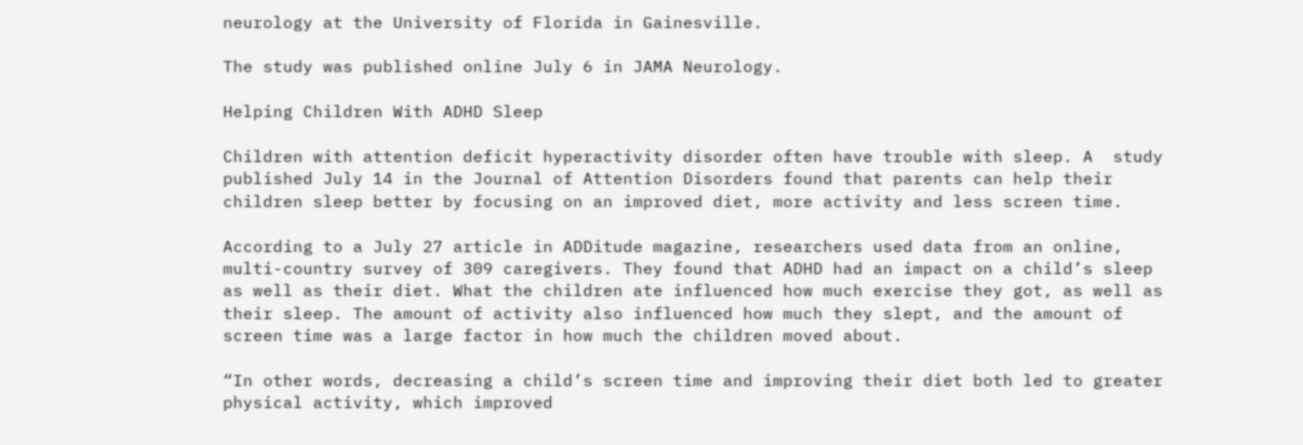neurology at the University of Florida in Gainesville.

The study was published online July 6 in JAMA Neurology.

Helping Children With ADHD Sleep

Children with attention deficit hyperactivity disorder often have trouble with sleep. A  study published July 14 in the Journal of Attention Disorders found that parents can help their children sleep better by focusing on an improved diet, more activity and less screen time.

According to a July 27 article in ADDitude magazine, researchers used data from an online, multi-country survey of 309 caregivers. They found that ADHD had an impact on a child’s sleep as well as their diet. What the children ate influenced how much exercise they got, as well as their sleep. The amount of activity also influenced how much they slept, and the amount of screen time was a large factor in how much the children moved about.

“In other words, decreasing a child’s screen time and improving their diet both led to greater physical activity, which improved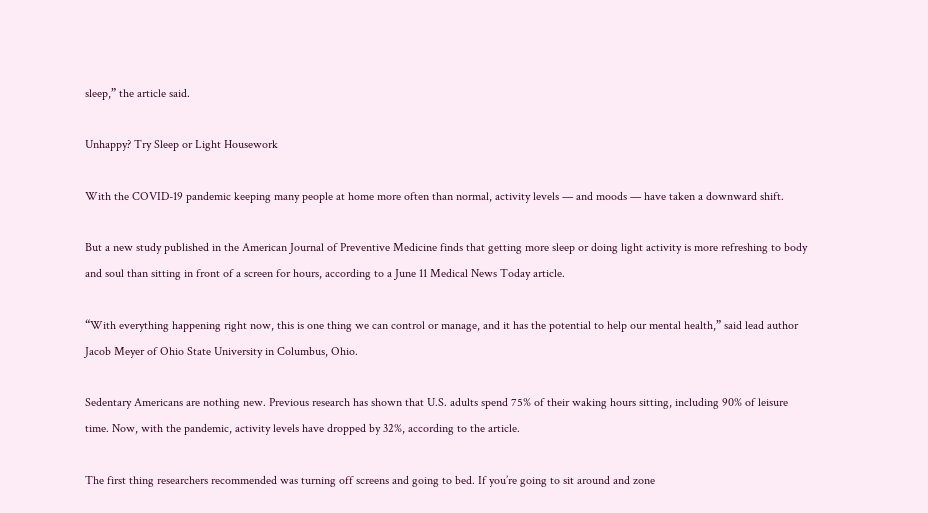sleep,” the article said.

Unhappy? Try Sleep or Light Housework

With the COVID-19 pandemic keeping many people at home more often than normal, activity levels — and moods — have taken a downward shift.

But a new study published in the American Journal of Preventive Medicine finds that getting more sleep or doing light activity is more refreshing to body and soul than sitting in front of a screen for hours, according to a June 11 Medical News Today article.

“With everything happening right now, this is one thing we can control or manage, and it has the potential to help our mental health,” said lead author Jacob Meyer of Ohio State University in Columbus, Ohio.

Sedentary Americans are nothing new. Previous research has shown that U.S. adults spend 75% of their waking hours sitting, including 90% of leisure time. Now, with the pandemic, activity levels have dropped by 32%, according to the article.

The first thing researchers recommended was turning off screens and going to bed. If you’re going to sit around and zone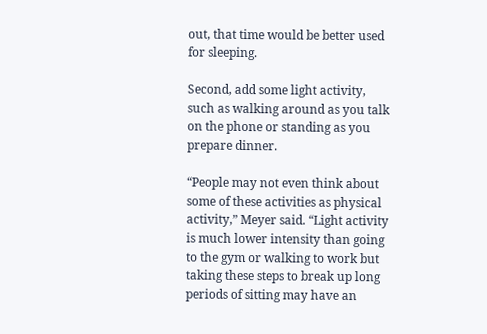out, that time would be better used for sleeping.

Second, add some light activity, such as walking around as you talk on the phone or standing as you prepare dinner.

“People may not even think about some of these activities as physical activity,” Meyer said. “Light activity is much lower intensity than going to the gym or walking to work but taking these steps to break up long periods of sitting may have an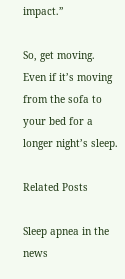impact.”

So, get moving. Even if it’s moving from the sofa to your bed for a longer night’s sleep.

Related Posts

Sleep apnea in the news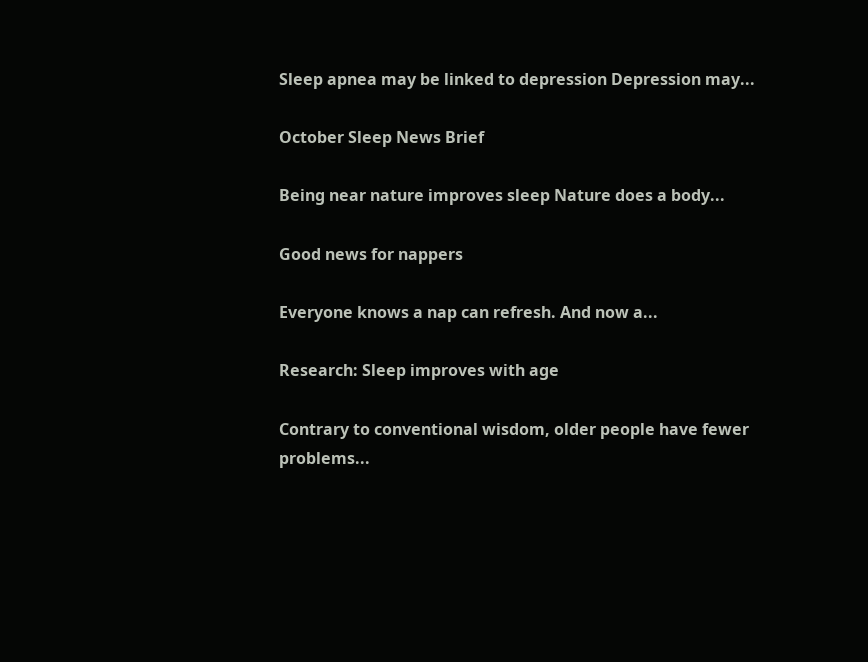Sleep apnea may be linked to depression Depression may...

October Sleep News Brief

Being near nature improves sleep Nature does a body...

Good news for nappers

Everyone knows a nap can refresh. And now a...

Research: Sleep improves with age

Contrary to conventional wisdom, older people have fewer problems...